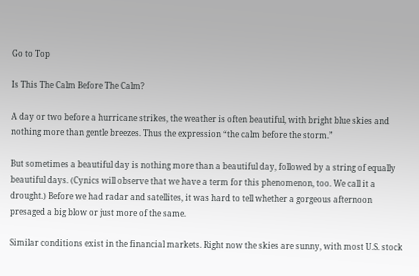Go to Top

Is This The Calm Before The Calm?

A day or two before a hurricane strikes, the weather is often beautiful, with bright blue skies and nothing more than gentle breezes. Thus the expression “the calm before the storm.”

But sometimes a beautiful day is nothing more than a beautiful day, followed by a string of equally beautiful days. (Cynics will observe that we have a term for this phenomenon, too. We call it a drought.) Before we had radar and satellites, it was hard to tell whether a gorgeous afternoon presaged a big blow or just more of the same.

Similar conditions exist in the financial markets. Right now the skies are sunny, with most U.S. stock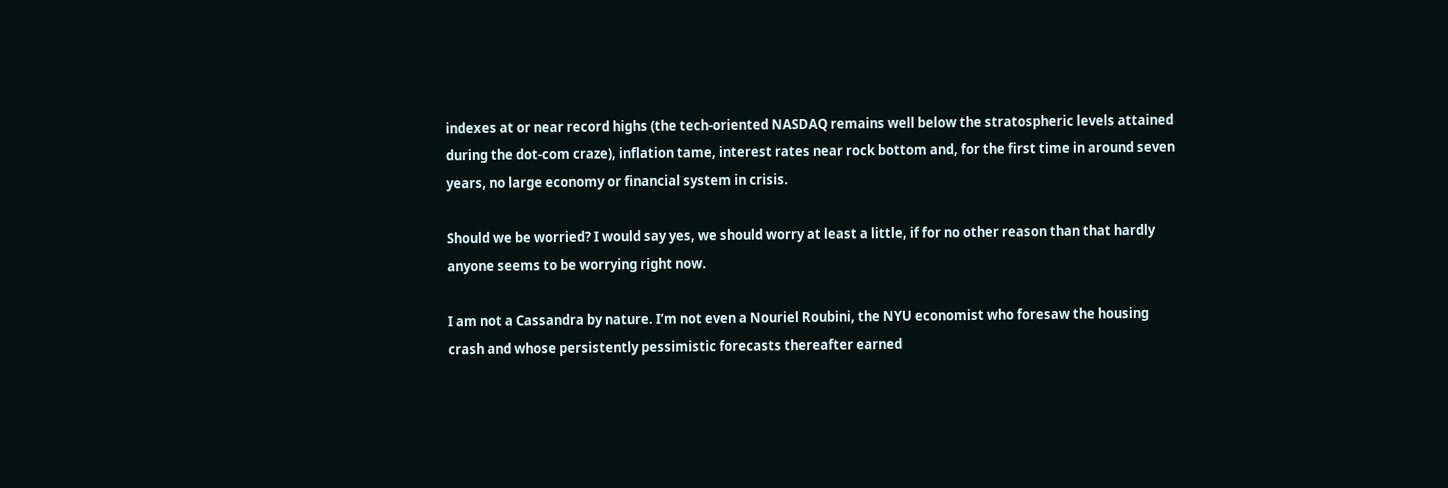indexes at or near record highs (the tech-oriented NASDAQ remains well below the stratospheric levels attained during the dot-com craze), inflation tame, interest rates near rock bottom and, for the first time in around seven years, no large economy or financial system in crisis.

Should we be worried? I would say yes, we should worry at least a little, if for no other reason than that hardly anyone seems to be worrying right now.

I am not a Cassandra by nature. I’m not even a Nouriel Roubini, the NYU economist who foresaw the housing crash and whose persistently pessimistic forecasts thereafter earned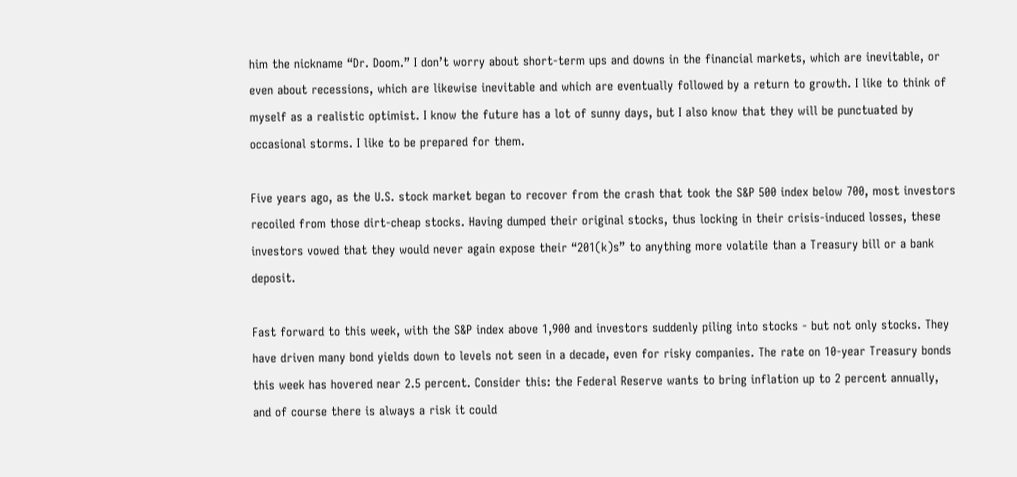him the nickname “Dr. Doom.” I don’t worry about short-term ups and downs in the financial markets, which are inevitable, or even about recessions, which are likewise inevitable and which are eventually followed by a return to growth. I like to think of myself as a realistic optimist. I know the future has a lot of sunny days, but I also know that they will be punctuated by occasional storms. I like to be prepared for them.

Five years ago, as the U.S. stock market began to recover from the crash that took the S&P 500 index below 700, most investors recoiled from those dirt-cheap stocks. Having dumped their original stocks, thus locking in their crisis-induced losses, these investors vowed that they would never again expose their “201(k)s” to anything more volatile than a Treasury bill or a bank deposit.

Fast forward to this week, with the S&P index above 1,900 and investors suddenly piling into stocks - but not only stocks. They have driven many bond yields down to levels not seen in a decade, even for risky companies. The rate on 10-year Treasury bonds this week has hovered near 2.5 percent. Consider this: the Federal Reserve wants to bring inflation up to 2 percent annually, and of course there is always a risk it could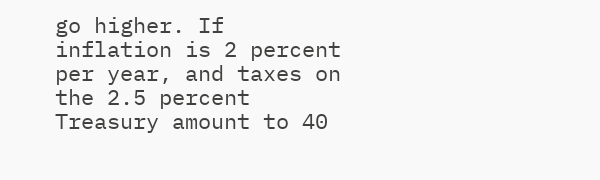go higher. If inflation is 2 percent per year, and taxes on the 2.5 percent Treasury amount to 40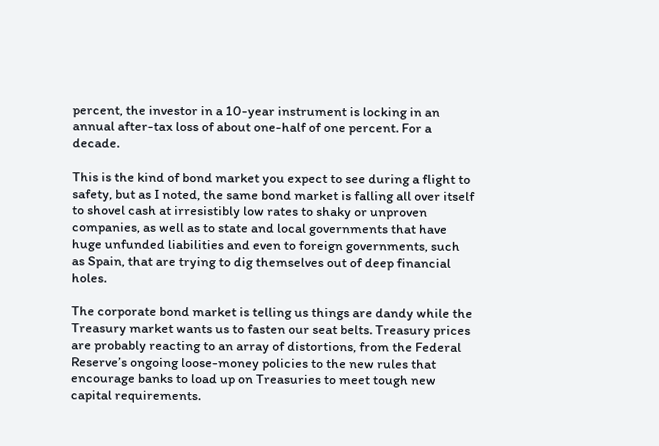percent, the investor in a 10-year instrument is locking in an annual after-tax loss of about one-half of one percent. For a decade.

This is the kind of bond market you expect to see during a flight to safety, but as I noted, the same bond market is falling all over itself to shovel cash at irresistibly low rates to shaky or unproven companies, as well as to state and local governments that have huge unfunded liabilities and even to foreign governments, such as Spain, that are trying to dig themselves out of deep financial holes.

The corporate bond market is telling us things are dandy while the Treasury market wants us to fasten our seat belts. Treasury prices are probably reacting to an array of distortions, from the Federal Reserve’s ongoing loose-money policies to the new rules that encourage banks to load up on Treasuries to meet tough new capital requirements.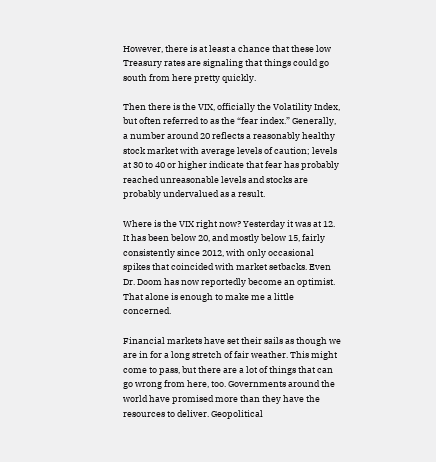However, there is at least a chance that these low Treasury rates are signaling that things could go south from here pretty quickly.

Then there is the VIX, officially the Volatility Index, but often referred to as the “fear index.” Generally, a number around 20 reflects a reasonably healthy stock market with average levels of caution; levels at 30 to 40 or higher indicate that fear has probably reached unreasonable levels and stocks are probably undervalued as a result.

Where is the VIX right now? Yesterday it was at 12. It has been below 20, and mostly below 15, fairly consistently since 2012, with only occasional spikes that coincided with market setbacks. Even Dr. Doom has now reportedly become an optimist. That alone is enough to make me a little concerned.

Financial markets have set their sails as though we are in for a long stretch of fair weather. This might come to pass, but there are a lot of things that can go wrong from here, too. Governments around the world have promised more than they have the resources to deliver. Geopolitical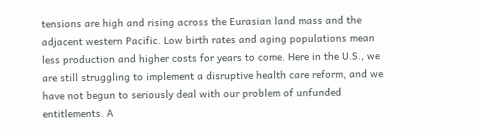tensions are high and rising across the Eurasian land mass and the adjacent western Pacific. Low birth rates and aging populations mean less production and higher costs for years to come. Here in the U.S., we are still struggling to implement a disruptive health care reform, and we have not begun to seriously deal with our problem of unfunded entitlements. A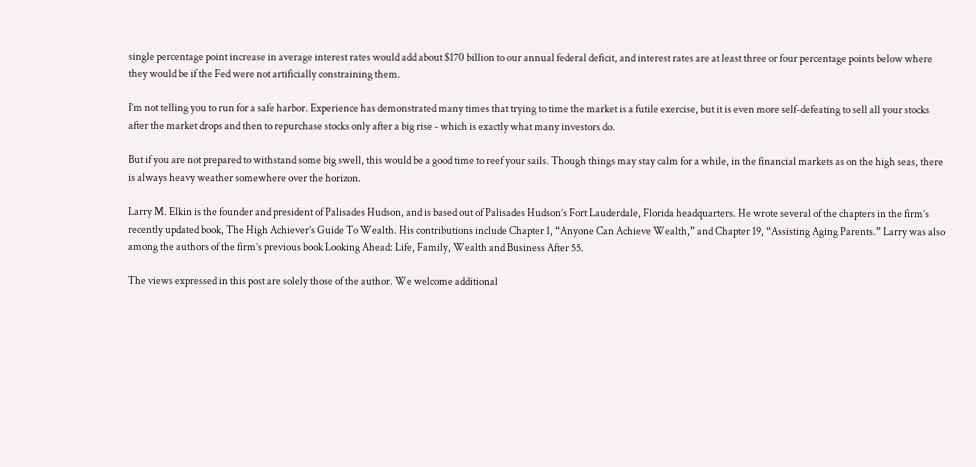single percentage point increase in average interest rates would add about $170 billion to our annual federal deficit, and interest rates are at least three or four percentage points below where they would be if the Fed were not artificially constraining them.

I’m not telling you to run for a safe harbor. Experience has demonstrated many times that trying to time the market is a futile exercise, but it is even more self-defeating to sell all your stocks after the market drops and then to repurchase stocks only after a big rise - which is exactly what many investors do.

But if you are not prepared to withstand some big swell, this would be a good time to reef your sails. Though things may stay calm for a while, in the financial markets as on the high seas, there is always heavy weather somewhere over the horizon.

Larry M. Elkin is the founder and president of Palisades Hudson, and is based out of Palisades Hudson’s Fort Lauderdale, Florida headquarters. He wrote several of the chapters in the firm’s recently updated book, The High Achiever’s Guide To Wealth. His contributions include Chapter 1, “Anyone Can Achieve Wealth,” and Chapter 19, “Assisting Aging Parents.” Larry was also among the authors of the firm’s previous book Looking Ahead: Life, Family, Wealth and Business After 55.

The views expressed in this post are solely those of the author. We welcome additional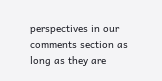perspectives in our comments section as long as they are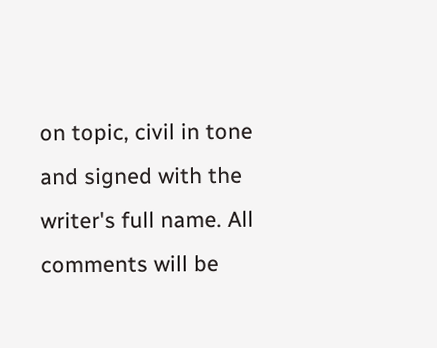on topic, civil in tone and signed with the writer's full name. All comments will be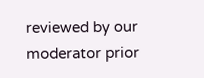reviewed by our moderator prior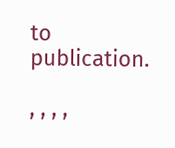to publication.

, , , ,